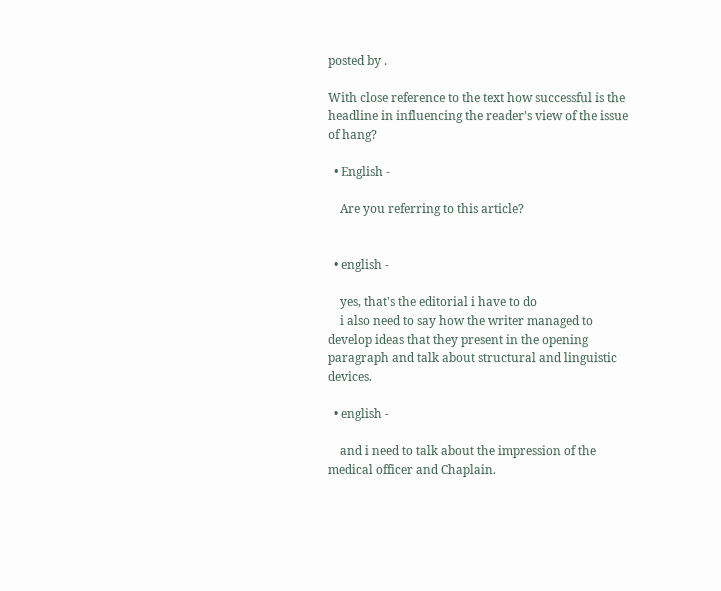posted by .

With close reference to the text how successful is the headline in influencing the reader's view of the issue of hang?

  • English -

    Are you referring to this article?


  • english -

    yes, that's the editorial i have to do
    i also need to say how the writer managed to develop ideas that they present in the opening paragraph and talk about structural and linguistic devices.

  • english -

    and i need to talk about the impression of the medical officer and Chaplain.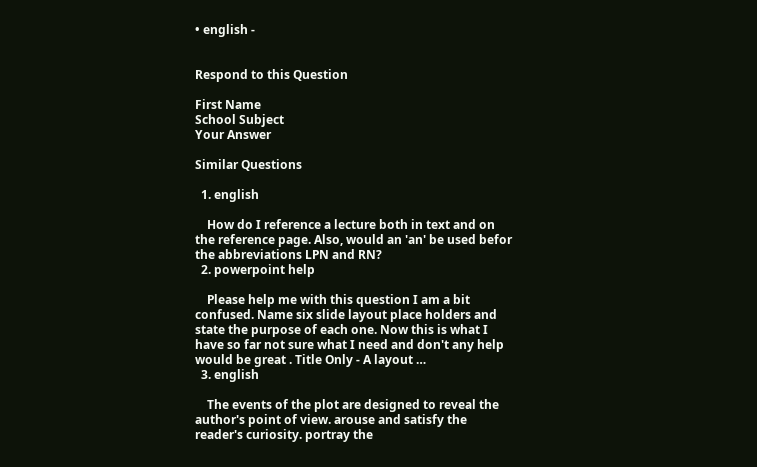• english -


Respond to this Question

First Name
School Subject
Your Answer

Similar Questions

  1. english

    How do I reference a lecture both in text and on the reference page. Also, would an 'an' be used befor the abbreviations LPN and RN?
  2. powerpoint help

    Please help me with this question I am a bit confused. Name six slide layout place holders and state the purpose of each one. Now this is what I have so far not sure what I need and don't any help would be great . Title Only - A layout …
  3. english

    The events of the plot are designed to reveal the author's point of view. arouse and satisfy the reader's curiosity. portray the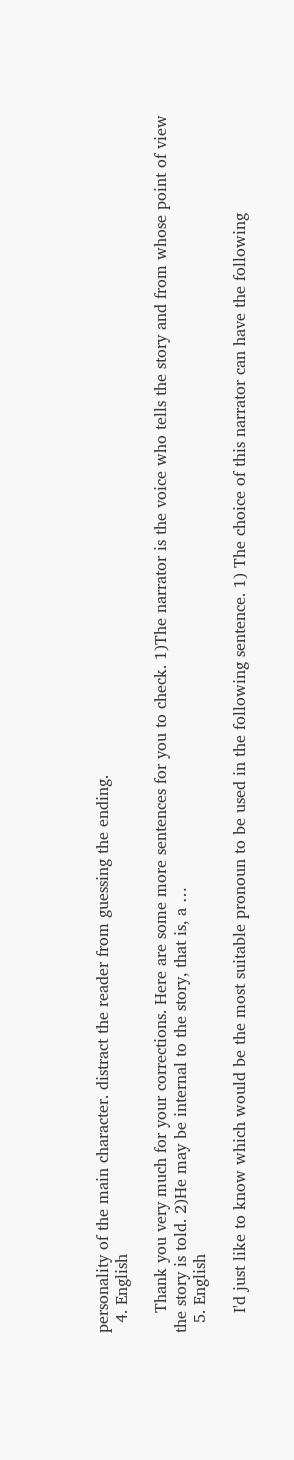personality of the main character. distract the reader from guessing the ending.
  4. English

    Thank you very much for your corrections. Here are some more sentences for you to check. 1)The narrator is the voice who tells the story and from whose point of view the story is told. 2)He may be internal to the story, that is, a …
  5. English

    I'd just like to know which would be the most suitable pronoun to be used in the following sentence. 1) The choice of this narrator can have the following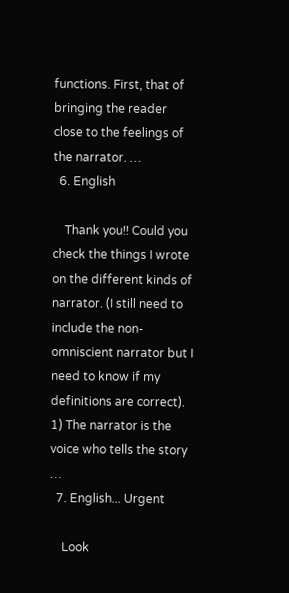functions. First, that of bringing the reader close to the feelings of the narrator. …
  6. English

    Thank you!! Could you check the things I wrote on the different kinds of narrator. (I still need to include the non-omniscient narrator but I need to know if my definitions are correct). 1) The narrator is the voice who tells the story …
  7. English... Urgent

    Look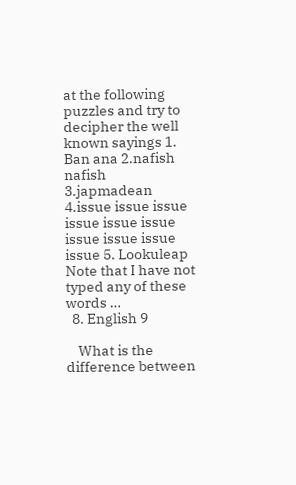at the following puzzles and try to decipher the well known sayings 1. Ban ana 2.nafish nafish 3.japmadean 4.issue issue issue issue issue issue issue issue issue issue 5. Lookuleap Note that I have not typed any of these words …
  8. English 9

    What is the difference between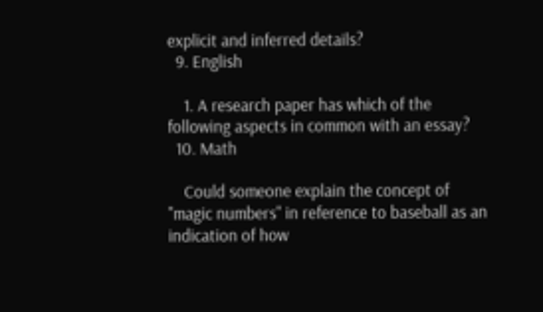explicit and inferred details?
  9. English

    1. A research paper has which of the following aspects in common with an essay?
  10. Math

    Could someone explain the concept of "magic numbers" in reference to baseball as an indication of how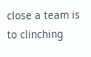close a team is to clinching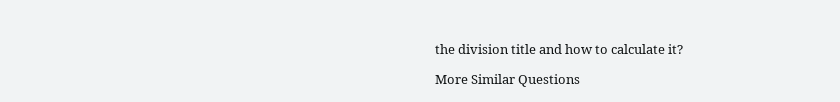the division title and how to calculate it?

More Similar Questions